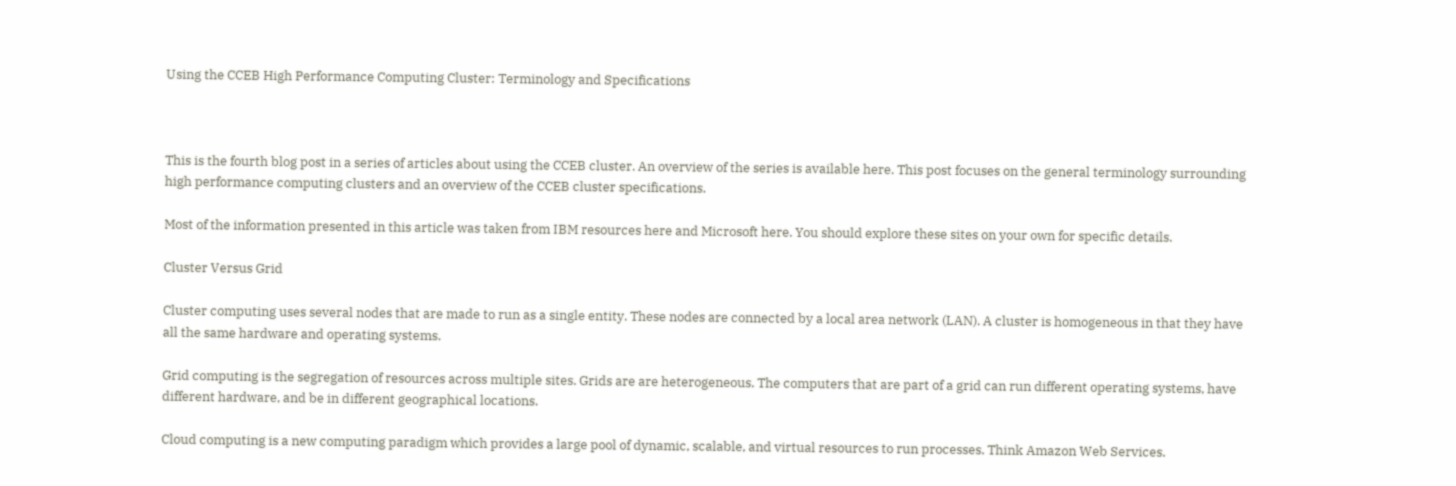Using the CCEB High Performance Computing Cluster: Terminology and Specifications



This is the fourth blog post in a series of articles about using the CCEB cluster. An overview of the series is available here. This post focuses on the general terminology surrounding high performance computing clusters and an overview of the CCEB cluster specifications.

Most of the information presented in this article was taken from IBM resources here and Microsoft here. You should explore these sites on your own for specific details.

Cluster Versus Grid

Cluster computing uses several nodes that are made to run as a single entity. These nodes are connected by a local area network (LAN). A cluster is homogeneous in that they have all the same hardware and operating systems.

Grid computing is the segregation of resources across multiple sites. Grids are are heterogeneous. The computers that are part of a grid can run different operating systems, have different hardware, and be in different geographical locations.

Cloud computing is a new computing paradigm which provides a large pool of dynamic, scalable, and virtual resources to run processes. Think Amazon Web Services.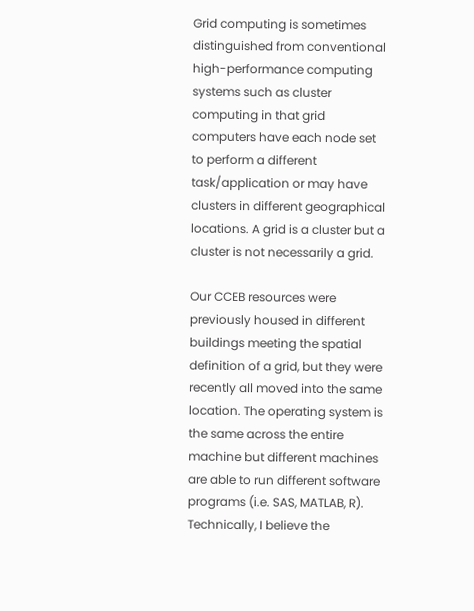Grid computing is sometimes distinguished from conventional high-performance computing systems such as cluster computing in that grid computers have each node set to perform a different task/application or may have clusters in different geographical locations. A grid is a cluster but a cluster is not necessarily a grid.

Our CCEB resources were previously housed in different buildings meeting the spatial definition of a grid, but they were recently all moved into the same location. The operating system is the same across the entire machine but different machines are able to run different software programs (i.e. SAS, MATLAB, R). Technically, I believe the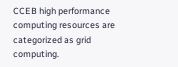CCEB high performance computing resources are categorized as grid computing.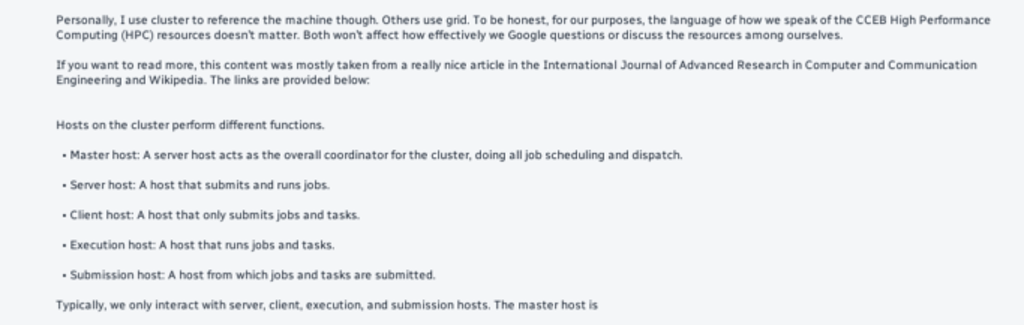Personally, I use cluster to reference the machine though. Others use grid. To be honest, for our purposes, the language of how we speak of the CCEB High Performance Computing (HPC) resources doesn’t matter. Both won’t affect how effectively we Google questions or discuss the resources among ourselves.

If you want to read more, this content was mostly taken from a really nice article in the International Journal of Advanced Research in Computer and Communication Engineering and Wikipedia. The links are provided below:


Hosts on the cluster perform different functions.

  • Master host: A server host acts as the overall coordinator for the cluster, doing all job scheduling and dispatch.

  • Server host: A host that submits and runs jobs.

  • Client host: A host that only submits jobs and tasks.

  • Execution host: A host that runs jobs and tasks.

  • Submission host: A host from which jobs and tasks are submitted.

Typically, we only interact with server, client, execution, and submission hosts. The master host is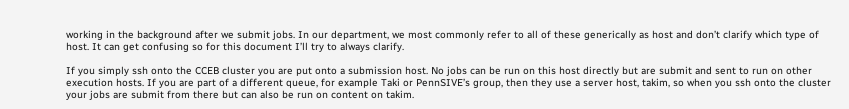working in the background after we submit jobs. In our department, we most commonly refer to all of these generically as host and don’t clarify which type of host. It can get confusing so for this document I’ll try to always clarify.

If you simply ssh onto the CCEB cluster you are put onto a submission host. No jobs can be run on this host directly but are submit and sent to run on other execution hosts. If you are part of a different queue, for example Taki or PennSIVE’s group, then they use a server host, takim, so when you ssh onto the cluster your jobs are submit from there but can also be run on content on takim.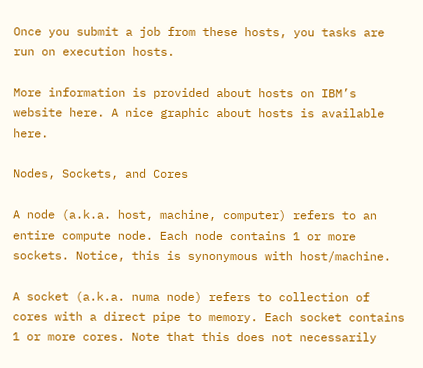Once you submit a job from these hosts, you tasks are run on execution hosts.

More information is provided about hosts on IBM’s website here. A nice graphic about hosts is available here.

Nodes, Sockets, and Cores

A node (a.k.a. host, machine, computer) refers to an entire compute node. Each node contains 1 or more sockets. Notice, this is synonymous with host/machine.

A socket (a.k.a. numa node) refers to collection of cores with a direct pipe to memory. Each socket contains 1 or more cores. Note that this does not necessarily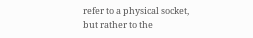refer to a physical socket, but rather to the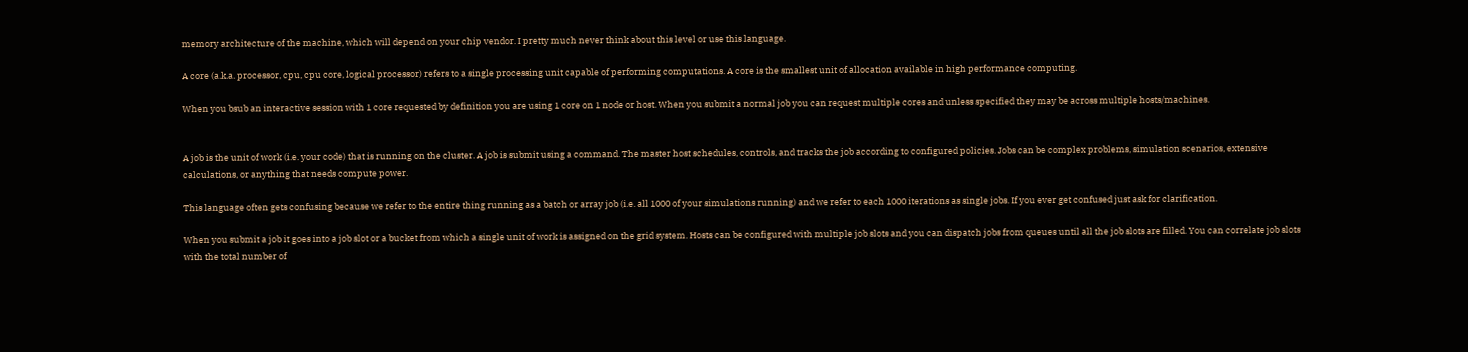memory architecture of the machine, which will depend on your chip vendor. I pretty much never think about this level or use this language.

A core (a.k.a. processor, cpu, cpu core, logical processor) refers to a single processing unit capable of performing computations. A core is the smallest unit of allocation available in high performance computing.

When you bsub an interactive session with 1 core requested by definition you are using 1 core on 1 node or host. When you submit a normal job you can request multiple cores and unless specified they may be across multiple hosts/machines.


A job is the unit of work (i.e. your code) that is running on the cluster. A job is submit using a command. The master host schedules, controls, and tracks the job according to configured policies. Jobs can be complex problems, simulation scenarios, extensive calculations, or anything that needs compute power.

This language often gets confusing because we refer to the entire thing running as a batch or array job (i.e. all 1000 of your simulations running) and we refer to each 1000 iterations as single jobs. If you ever get confused just ask for clarification.

When you submit a job it goes into a job slot or a bucket from which a single unit of work is assigned on the grid system. Hosts can be configured with multiple job slots and you can dispatch jobs from queues until all the job slots are filled. You can correlate job slots with the total number of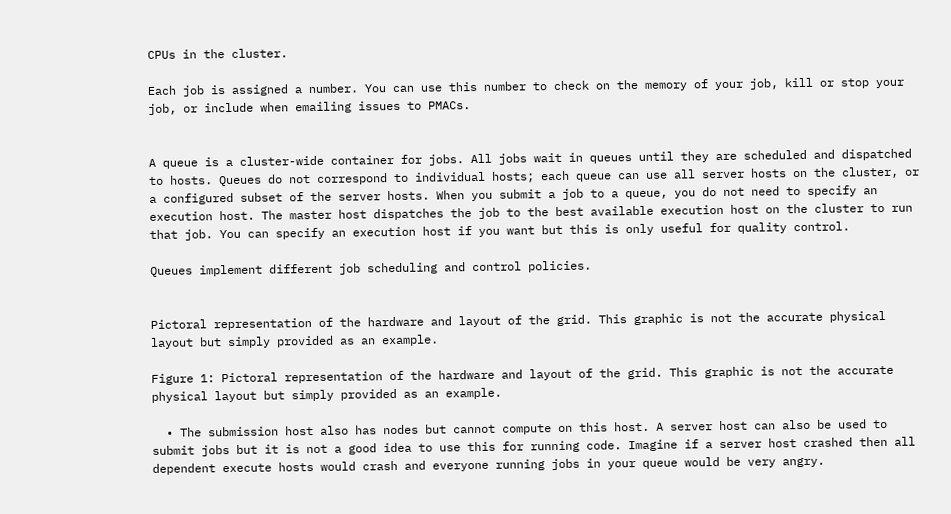CPUs in the cluster.

Each job is assigned a number. You can use this number to check on the memory of your job, kill or stop your job, or include when emailing issues to PMACs.


A queue is a cluster-wide container for jobs. All jobs wait in queues until they are scheduled and dispatched to hosts. Queues do not correspond to individual hosts; each queue can use all server hosts on the cluster, or a configured subset of the server hosts. When you submit a job to a queue, you do not need to specify an execution host. The master host dispatches the job to the best available execution host on the cluster to run that job. You can specify an execution host if you want but this is only useful for quality control.

Queues implement different job scheduling and control policies.


Pictoral representation of the hardware and layout of the grid. This graphic is not the accurate physical layout but simply provided as an example.

Figure 1: Pictoral representation of the hardware and layout of the grid. This graphic is not the accurate physical layout but simply provided as an example.

  • The submission host also has nodes but cannot compute on this host. A server host can also be used to submit jobs but it is not a good idea to use this for running code. Imagine if a server host crashed then all dependent execute hosts would crash and everyone running jobs in your queue would be very angry.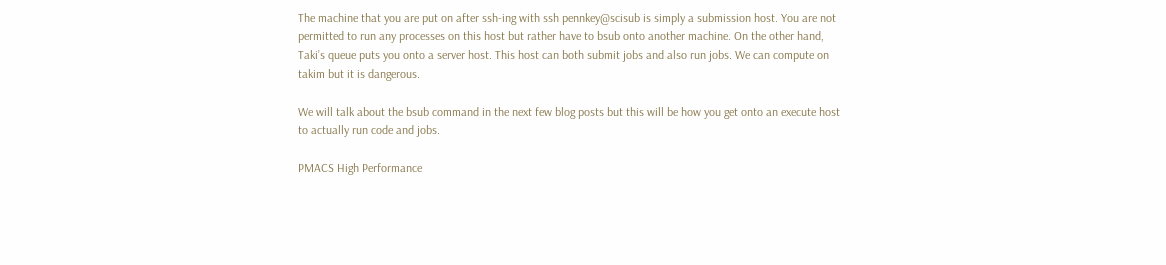The machine that you are put on after ssh-ing with ssh pennkey@scisub is simply a submission host. You are not permitted to run any processes on this host but rather have to bsub onto another machine. On the other hand, Taki’s queue puts you onto a server host. This host can both submit jobs and also run jobs. We can compute on takim but it is dangerous.

We will talk about the bsub command in the next few blog posts but this will be how you get onto an execute host to actually run code and jobs.

PMACS High Performance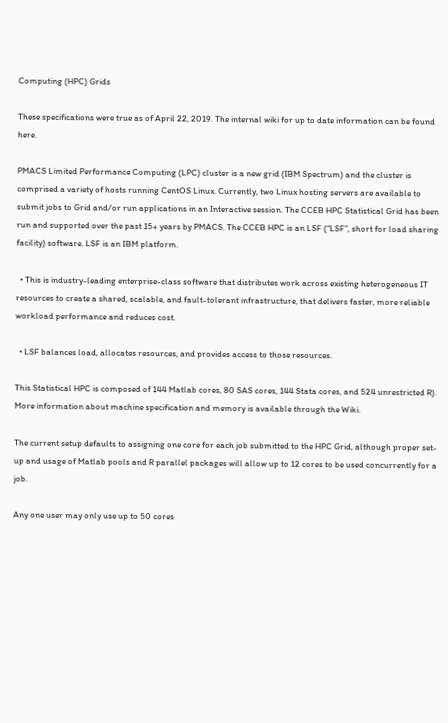Computing (HPC) Grids

These specifications were true as of April 22, 2019. The internal wiki for up to date information can be found here.

PMACS Limited Performance Computing (LPC) cluster is a new grid (IBM Spectrum) and the cluster is comprised a variety of hosts running CentOS Linux. Currently, two Linux hosting servers are available to submit jobs to Grid and/or run applications in an Interactive session. The CCEB HPC Statistical Grid has been run and supported over the past 15+ years by PMACS. The CCEB HPC is an LSF (“LSF”, short for load sharing facility) software. LSF is an IBM platform.

  • This is industry-leading enterprise-class software that distributes work across existing heterogeneous IT resources to create a shared, scalable, and fault-tolerant infrastructure, that delivers faster, more reliable workload performance and reduces cost.

  • LSF balances load, allocates resources, and provides access to those resources.

This Statistical HPC is composed of 144 Matlab cores, 80 SAS cores, 144 Stata cores, and 524 unrestricted R). More information about machine specification and memory is available through the Wiki.

The current setup defaults to assigning one core for each job submitted to the HPC Grid, although proper set-up and usage of Matlab pools and R parallel packages will allow up to 12 cores to be used concurrently for a job.

Any one user may only use up to 50 cores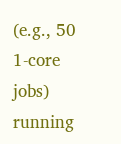(e.g., 50 1-core jobs) running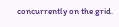concurrently on the grid.